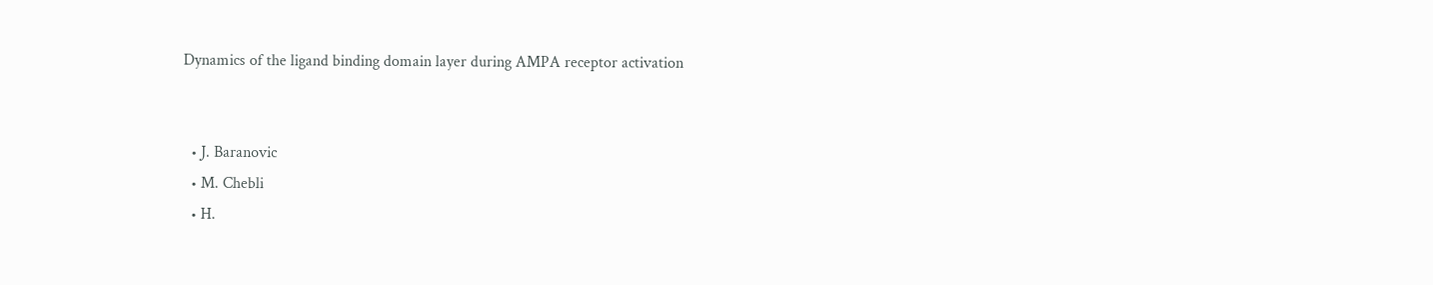Dynamics of the ligand binding domain layer during AMPA receptor activation


  • J. Baranovic
  • M. Chebli
  • H.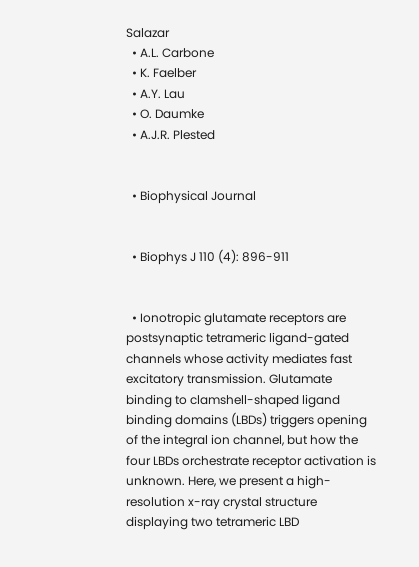Salazar
  • A.L. Carbone
  • K. Faelber
  • A.Y. Lau
  • O. Daumke
  • A.J.R. Plested


  • Biophysical Journal


  • Biophys J 110 (4): 896-911


  • Ionotropic glutamate receptors are postsynaptic tetrameric ligand-gated channels whose activity mediates fast excitatory transmission. Glutamate binding to clamshell-shaped ligand binding domains (LBDs) triggers opening of the integral ion channel, but how the four LBDs orchestrate receptor activation is unknown. Here, we present a high-resolution x-ray crystal structure displaying two tetrameric LBD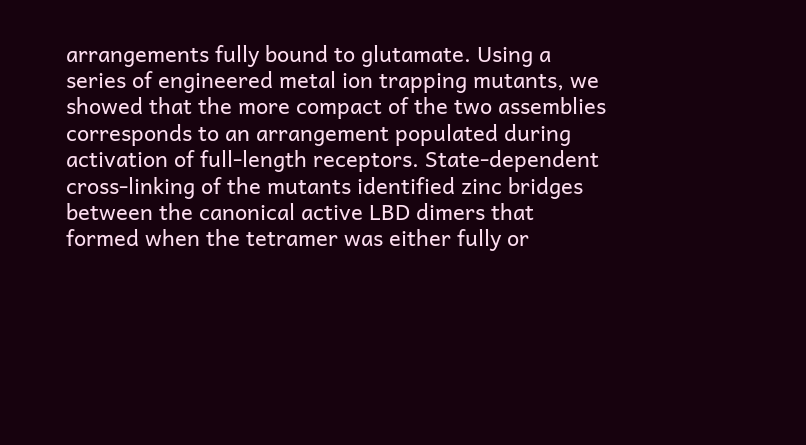arrangements fully bound to glutamate. Using a series of engineered metal ion trapping mutants, we showed that the more compact of the two assemblies corresponds to an arrangement populated during activation of full-length receptors. State-dependent cross-linking of the mutants identified zinc bridges between the canonical active LBD dimers that formed when the tetramer was either fully or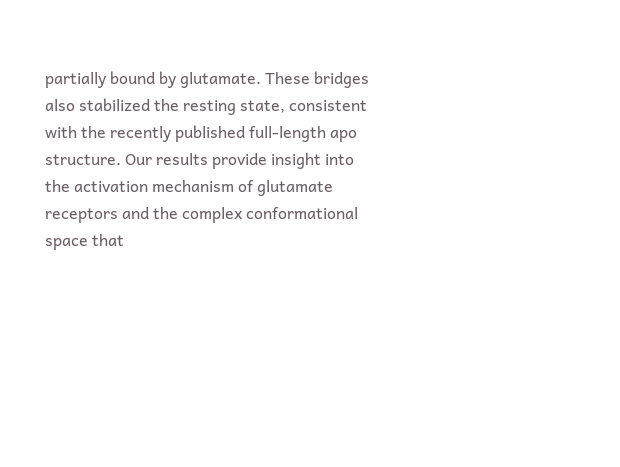partially bound by glutamate. These bridges also stabilized the resting state, consistent with the recently published full-length apo structure. Our results provide insight into the activation mechanism of glutamate receptors and the complex conformational space that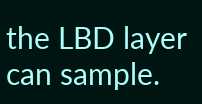the LBD layer can sample.